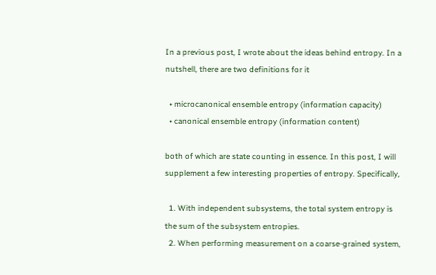In a previous post, I wrote about the ideas behind entropy. In a nutshell, there are two definitions for it

  • microcanonical ensemble entropy (information capacity)
  • canonical ensemble entropy (information content)

both of which are state counting in essence. In this post, I will supplement a few interesting properties of entropy. Specifically,

  1. With independent subsystems, the total system entropy is the sum of the subsystem entropies.
  2. When performing measurement on a coarse-grained system,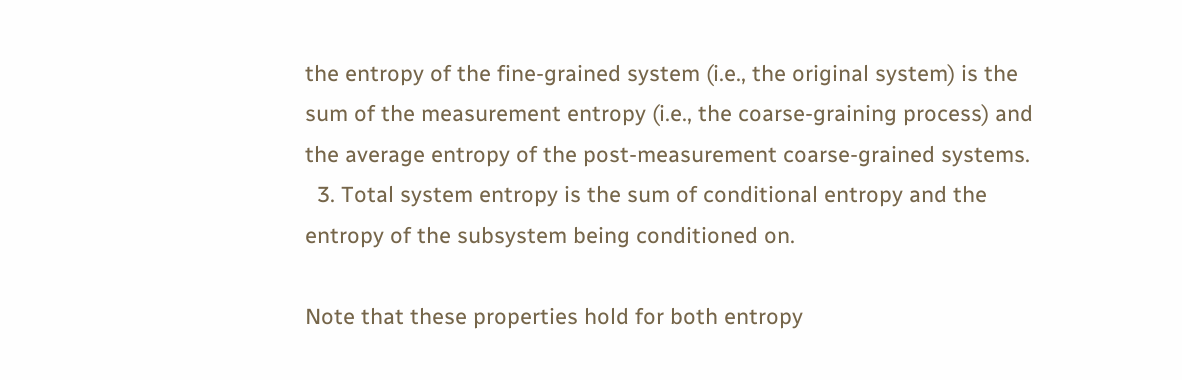the entropy of the fine-grained system (i.e., the original system) is the sum of the measurement entropy (i.e., the coarse-graining process) and the average entropy of the post-measurement coarse-grained systems.
  3. Total system entropy is the sum of conditional entropy and the entropy of the subsystem being conditioned on.

Note that these properties hold for both entropy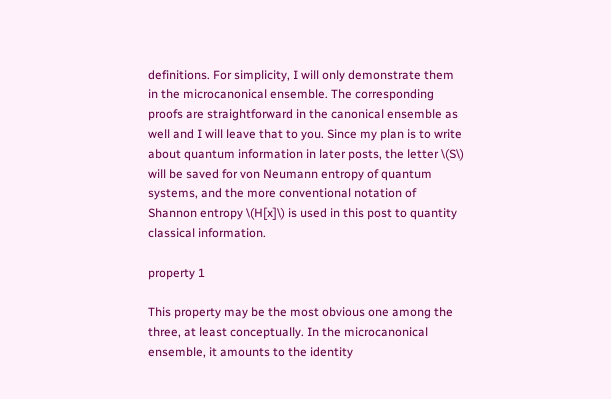definitions. For simplicity, I will only demonstrate them in the microcanonical ensemble. The corresponding proofs are straightforward in the canonical ensemble as well and I will leave that to you. Since my plan is to write about quantum information in later posts, the letter \(S\) will be saved for von Neumann entropy of quantum systems, and the more conventional notation of Shannon entropy \(H[x]\) is used in this post to quantity classical information.

property 1

This property may be the most obvious one among the three, at least conceptually. In the microcanonical ensemble, it amounts to the identity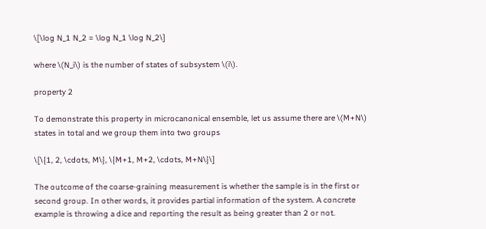\[\log N_1 N_2 = \log N_1 \log N_2\]

where \(N_i\) is the number of states of subsystem \(i\).

property 2

To demonstrate this property in microcanonical ensemble, let us assume there are \(M+N\) states in total and we group them into two groups

\[\{1, 2, \cdots, M\}, \{M+1, M+2, \cdots, M+N\}\]

The outcome of the coarse-graining measurement is whether the sample is in the first or second group. In other words, it provides partial information of the system. A concrete example is throwing a dice and reporting the result as being greater than 2 or not.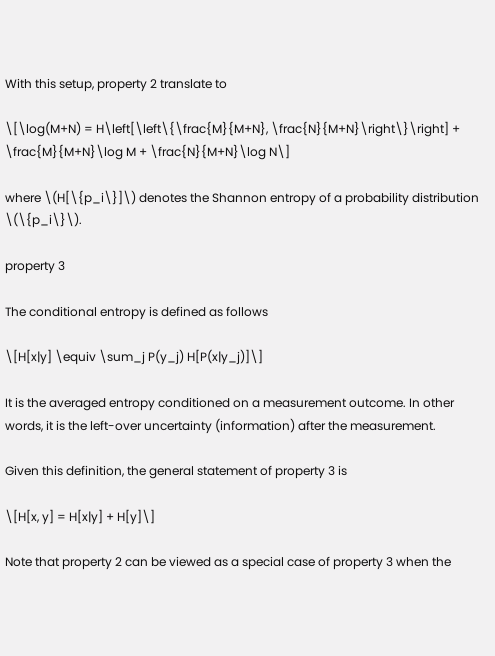With this setup, property 2 translate to

\[\log(M+N) = H\left[\left\{\frac{M}{M+N}, \frac{N}{M+N}\right\}\right] + \frac{M}{M+N}\log M + \frac{N}{M+N}\log N\]

where \(H[\{p_i\}]\) denotes the Shannon entropy of a probability distribution \(\{p_i\}\).

property 3

The conditional entropy is defined as follows

\[H[x|y] \equiv \sum_j P(y_j) H[P(x|y_j)]\]

It is the averaged entropy conditioned on a measurement outcome. In other words, it is the left-over uncertainty (information) after the measurement.

Given this definition, the general statement of property 3 is

\[H[x, y] = H[x|y] + H[y]\]

Note that property 2 can be viewed as a special case of property 3 when the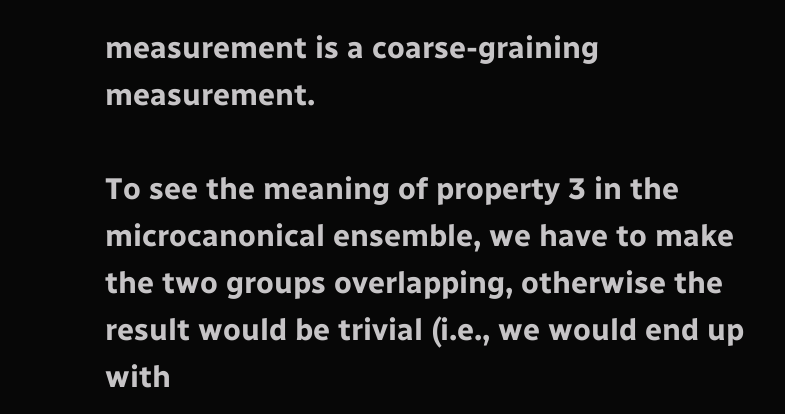measurement is a coarse-graining measurement.

To see the meaning of property 3 in the microcanonical ensemble, we have to make the two groups overlapping, otherwise the result would be trivial (i.e., we would end up with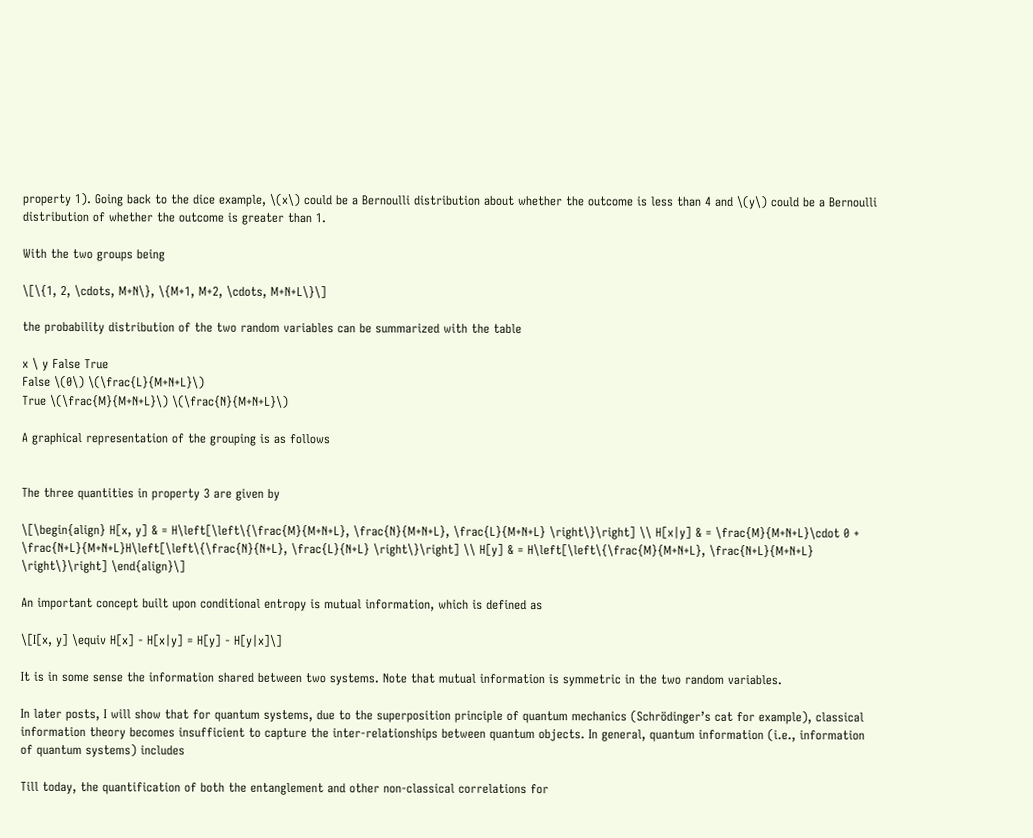property 1). Going back to the dice example, \(x\) could be a Bernoulli distribution about whether the outcome is less than 4 and \(y\) could be a Bernoulli distribution of whether the outcome is greater than 1.

With the two groups being

\[\{1, 2, \cdots, M+N\}, \{M+1, M+2, \cdots, M+N+L\}\]

the probability distribution of the two random variables can be summarized with the table

x \ y False True
False \(0\) \(\frac{L}{M+N+L}\)
True \(\frac{M}{M+N+L}\) \(\frac{N}{M+N+L}\)

A graphical representation of the grouping is as follows


The three quantities in property 3 are given by

\[\begin{align} H[x, y] & = H\left[\left\{\frac{M}{M+N+L}, \frac{N}{M+N+L}, \frac{L}{M+N+L} \right\}\right] \\ H[x|y] & = \frac{M}{M+N+L}\cdot 0 + \frac{N+L}{M+N+L}H\left[\left\{\frac{N}{N+L}, \frac{L}{N+L} \right\}\right] \\ H[y] & = H\left[\left\{\frac{M}{M+N+L}, \frac{N+L}{M+N+L} \right\}\right] \end{align}\]

An important concept built upon conditional entropy is mutual information, which is defined as

\[I[x, y] \equiv H[x] - H[x|y] = H[y] - H[y|x]\]

It is in some sense the information shared between two systems. Note that mutual information is symmetric in the two random variables.

In later posts, I will show that for quantum systems, due to the superposition principle of quantum mechanics (Schrödinger’s cat for example), classical information theory becomes insufficient to capture the inter-relationships between quantum objects. In general, quantum information (i.e., information of quantum systems) includes

Till today, the quantification of both the entanglement and other non-classical correlations for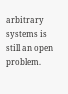arbitrary systems is still an open problem.